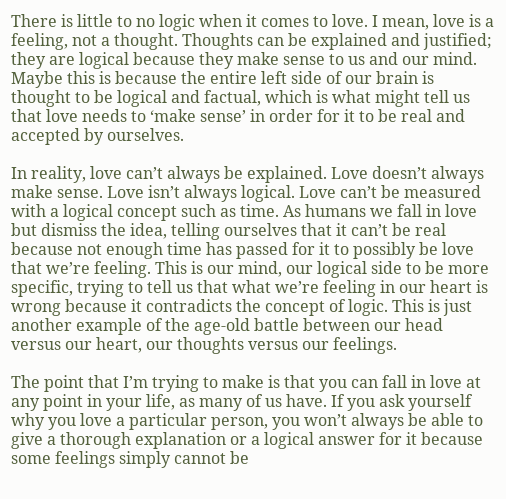There is little to no logic when it comes to love. I mean, love is a feeling, not a thought. Thoughts can be explained and justified; they are logical because they make sense to us and our mind. Maybe this is because the entire left side of our brain is thought to be logical and factual, which is what might tell us that love needs to ‘make sense’ in order for it to be real and accepted by ourselves.

In reality, love can’t always be explained. Love doesn’t always make sense. Love isn’t always logical. Love can’t be measured with a logical concept such as time. As humans we fall in love but dismiss the idea, telling ourselves that it can’t be real because not enough time has passed for it to possibly be love that we’re feeling. This is our mind, our logical side to be more specific, trying to tell us that what we’re feeling in our heart is wrong because it contradicts the concept of logic. This is just another example of the age-old battle between our head versus our heart, our thoughts versus our feelings.

The point that I’m trying to make is that you can fall in love at any point in your life, as many of us have. If you ask yourself why you love a particular person, you won’t always be able to give a thorough explanation or a logical answer for it because some feelings simply cannot be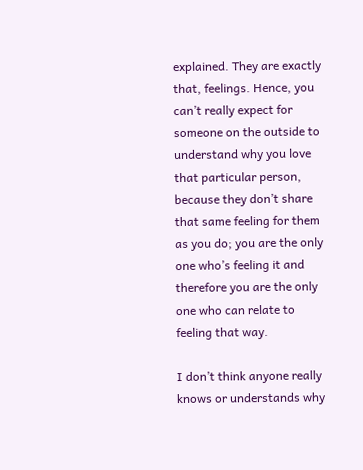explained. They are exactly that, feelings. Hence, you can’t really expect for someone on the outside to understand why you love that particular person, because they don’t share that same feeling for them as you do; you are the only one who’s feeling it and therefore you are the only one who can relate to feeling that way.

I don’t think anyone really knows or understands why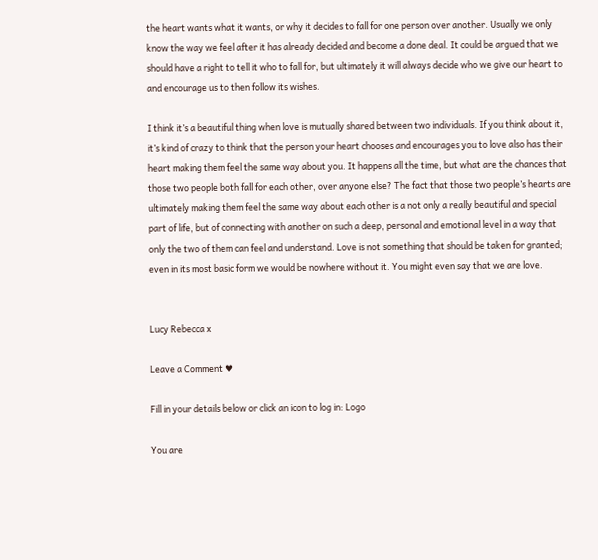the heart wants what it wants, or why it decides to fall for one person over another. Usually we only know the way we feel after it has already decided and become a done deal. It could be argued that we should have a right to tell it who to fall for, but ultimately it will always decide who we give our heart to and encourage us to then follow its wishes.

I think it’s a beautiful thing when love is mutually shared between two individuals. If you think about it, it’s kind of crazy to think that the person your heart chooses and encourages you to love also has their heart making them feel the same way about you. It happens all the time, but what are the chances that those two people both fall for each other, over anyone else? The fact that those two people’s hearts are ultimately making them feel the same way about each other is a not only a really beautiful and special part of life, but of connecting with another on such a deep, personal and emotional level in a way that only the two of them can feel and understand. Love is not something that should be taken for granted; even in its most basic form we would be nowhere without it. You might even say that we are love.


Lucy Rebecca x

Leave a Comment ♥

Fill in your details below or click an icon to log in: Logo

You are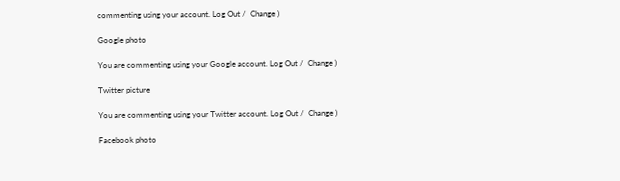commenting using your account. Log Out /  Change )

Google photo

You are commenting using your Google account. Log Out /  Change )

Twitter picture

You are commenting using your Twitter account. Log Out /  Change )

Facebook photo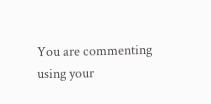You are commenting using your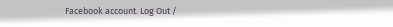Facebook account. Log Out /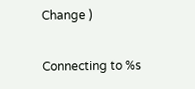Change )

Connecting to %s